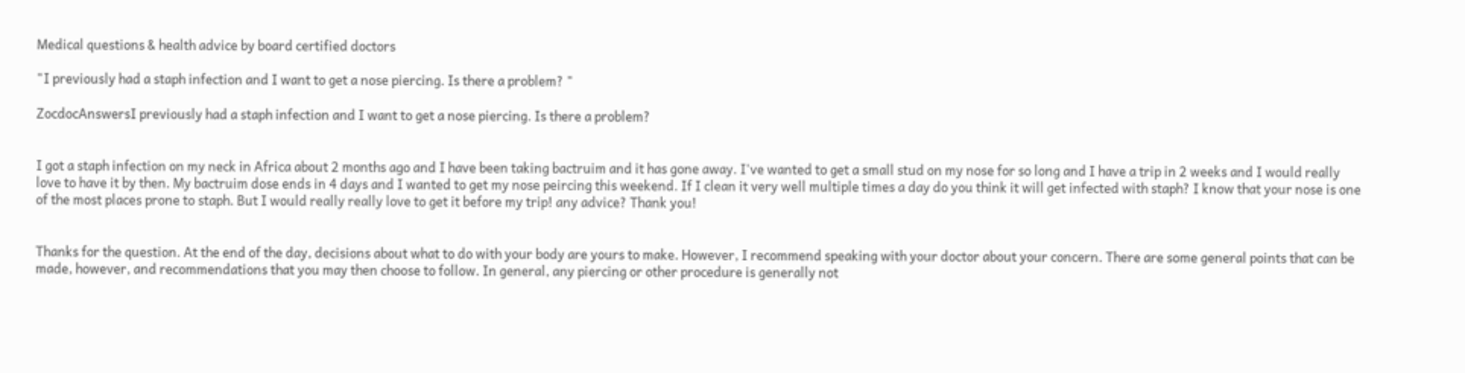Medical questions & health advice by board certified doctors

"I previously had a staph infection and I want to get a nose piercing. Is there a problem? "

ZocdocAnswersI previously had a staph infection and I want to get a nose piercing. Is there a problem?


I got a staph infection on my neck in Africa about 2 months ago and I have been taking bactruim and it has gone away. I've wanted to get a small stud on my nose for so long and I have a trip in 2 weeks and I would really love to have it by then. My bactruim dose ends in 4 days and I wanted to get my nose peircing this weekend. If I clean it very well multiple times a day do you think it will get infected with staph? I know that your nose is one of the most places prone to staph. But I would really really love to get it before my trip! any advice? Thank you!


Thanks for the question. At the end of the day, decisions about what to do with your body are yours to make. However, I recommend speaking with your doctor about your concern. There are some general points that can be made, however, and recommendations that you may then choose to follow. In general, any piercing or other procedure is generally not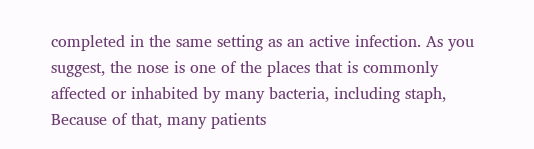completed in the same setting as an active infection. As you suggest, the nose is one of the places that is commonly affected or inhabited by many bacteria, including staph, Because of that, many patients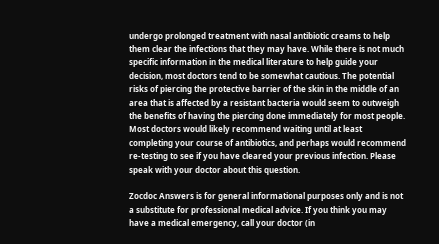undergo prolonged treatment with nasal antibiotic creams to help them clear the infections that they may have. While there is not much specific information in the medical literature to help guide your decision, most doctors tend to be somewhat cautious. The potential risks of piercing the protective barrier of the skin in the middle of an area that is affected by a resistant bacteria would seem to outweigh the benefits of having the piercing done immediately for most people. Most doctors would likely recommend waiting until at least completing your course of antibiotics, and perhaps would recommend re-testing to see if you have cleared your previous infection. Please speak with your doctor about this question.

Zocdoc Answers is for general informational purposes only and is not a substitute for professional medical advice. If you think you may have a medical emergency, call your doctor (in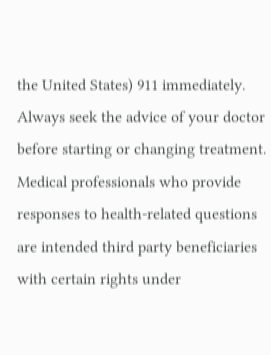the United States) 911 immediately. Always seek the advice of your doctor before starting or changing treatment. Medical professionals who provide responses to health-related questions are intended third party beneficiaries with certain rights under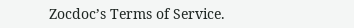Zocdoc’s Terms of Service.